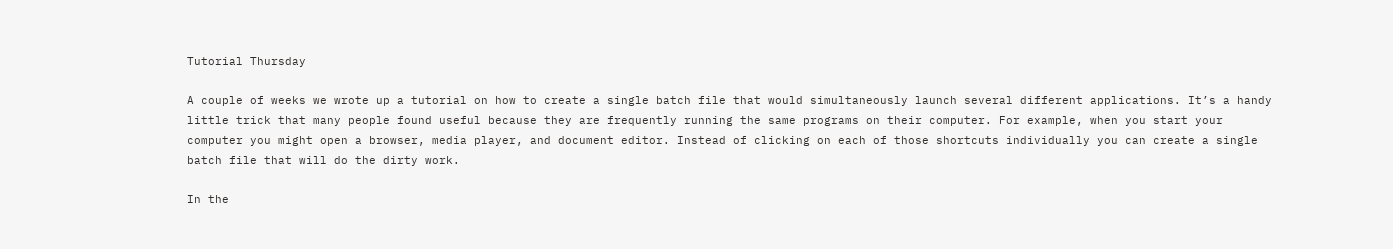Tutorial Thursday

A couple of weeks we wrote up a tutorial on how to create a single batch file that would simultaneously launch several different applications. It’s a handy little trick that many people found useful because they are frequently running the same programs on their computer. For example, when you start your computer you might open a browser, media player, and document editor. Instead of clicking on each of those shortcuts individually you can create a single batch file that will do the dirty work.

In the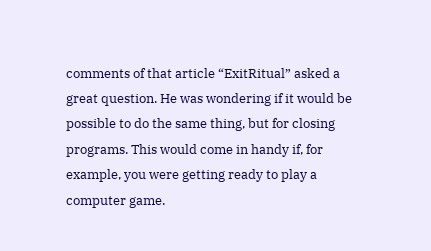comments of that article “ExitRitual” asked a great question. He was wondering if it would be possible to do the same thing, but for closing programs. This would come in handy if, for example, you were getting ready to play a computer game.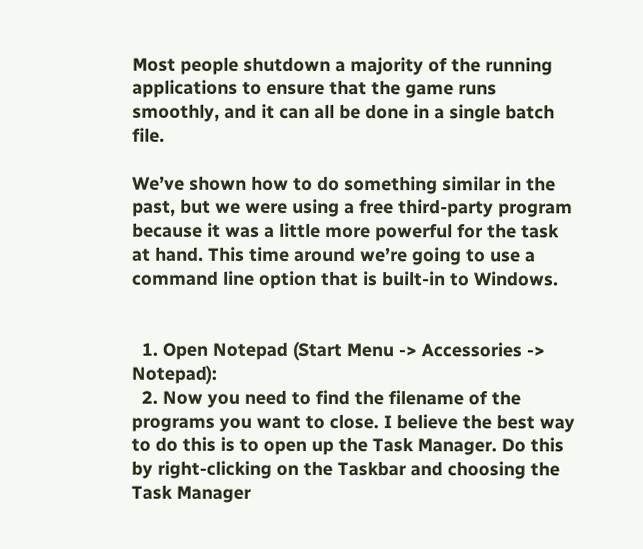Most people shutdown a majority of the running applications to ensure that the game runs smoothly, and it can all be done in a single batch file.

We’ve shown how to do something similar in the past, but we were using a free third-party program because it was a little more powerful for the task at hand. This time around we’re going to use a command line option that is built-in to Windows.


  1. Open Notepad (Start Menu -> Accessories -> Notepad):
  2. Now you need to find the filename of the programs you want to close. I believe the best way to do this is to open up the Task Manager. Do this by right-clicking on the Taskbar and choosing the Task Manager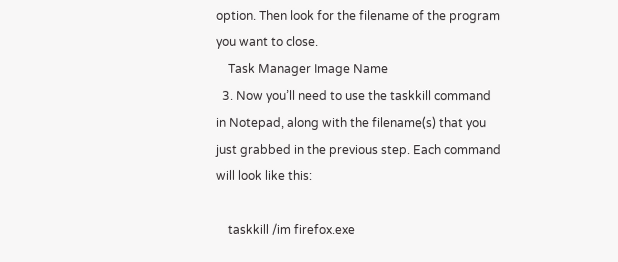option. Then look for the filename of the program you want to close.
    Task Manager Image Name
  3. Now you’ll need to use the taskkill command in Notepad, along with the filename(s) that you just grabbed in the previous step. Each command will look like this:

    taskkill /im firefox.exe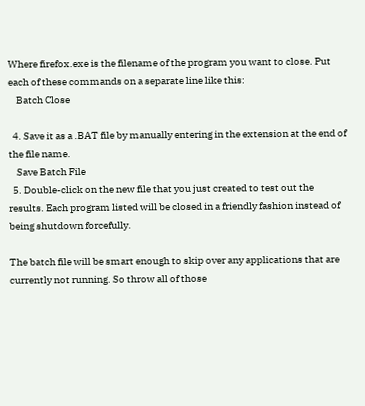Where firefox.exe is the filename of the program you want to close. Put each of these commands on a separate line like this:
    Batch Close

  4. Save it as a .BAT file by manually entering in the extension at the end of the file name.
    Save Batch File
  5. Double-click on the new file that you just created to test out the results. Each program listed will be closed in a friendly fashion instead of being shutdown forcefully.

The batch file will be smart enough to skip over any applications that are currently not running. So throw all of those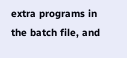extra programs in the batch file, and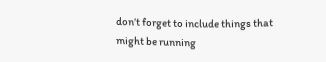don’t forget to include things that might be running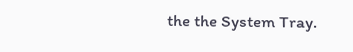the the System Tray.